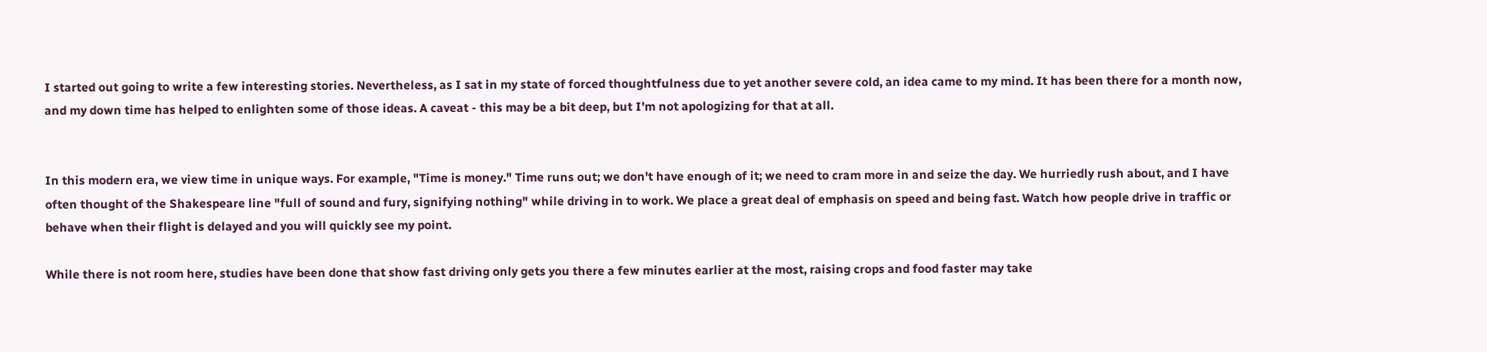I started out going to write a few interesting stories. Nevertheless, as I sat in my state of forced thoughtfulness due to yet another severe cold, an idea came to my mind. It has been there for a month now, and my down time has helped to enlighten some of those ideas. A caveat - this may be a bit deep, but I'm not apologizing for that at all.


In this modern era, we view time in unique ways. For example, "Time is money." Time runs out; we don't have enough of it; we need to cram more in and seize the day. We hurriedly rush about, and I have often thought of the Shakespeare line "full of sound and fury, signifying nothing" while driving in to work. We place a great deal of emphasis on speed and being fast. Watch how people drive in traffic or behave when their flight is delayed and you will quickly see my point.

While there is not room here, studies have been done that show fast driving only gets you there a few minutes earlier at the most, raising crops and food faster may take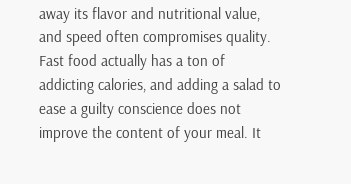away its flavor and nutritional value, and speed often compromises quality. Fast food actually has a ton of addicting calories, and adding a salad to ease a guilty conscience does not improve the content of your meal. It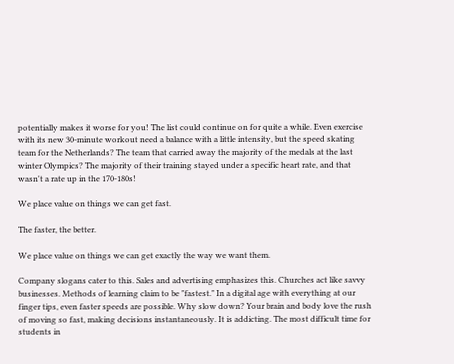potentially makes it worse for you! The list could continue on for quite a while. Even exercise with its new 30-minute workout need a balance with a little intensity, but the speed skating team for the Netherlands? The team that carried away the majority of the medals at the last winter Olympics? The majority of their training stayed under a specific heart rate, and that wasn't a rate up in the 170-180s!

We place value on things we can get fast.

The faster, the better.

We place value on things we can get exactly the way we want them.

Company slogans cater to this. Sales and advertising emphasizes this. Churches act like savvy businesses. Methods of learning claim to be "fastest." In a digital age with everything at our finger tips, even faster speeds are possible. Why slow down? Your brain and body love the rush of moving so fast, making decisions instantaneously. It is addicting. The most difficult time for students in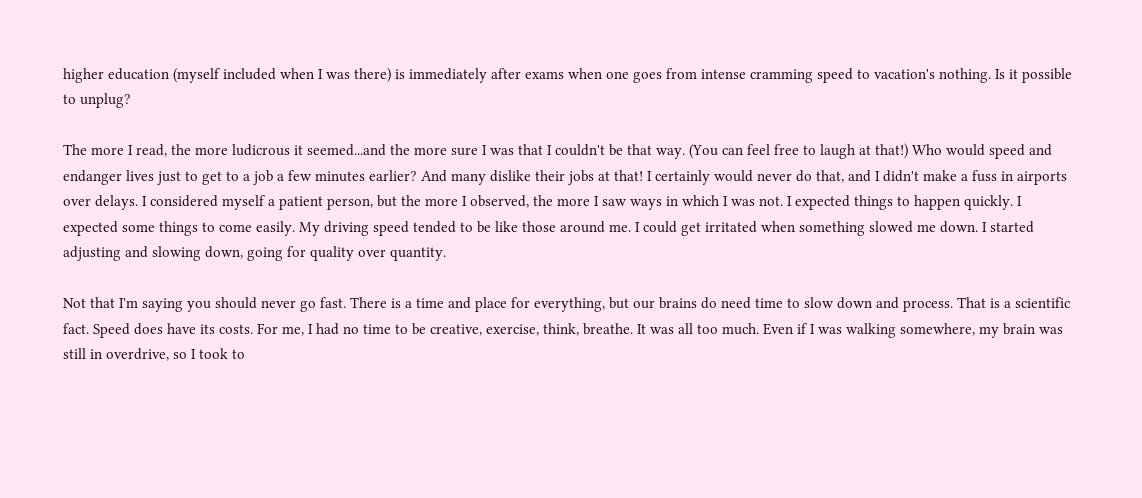higher education (myself included when I was there) is immediately after exams when one goes from intense cramming speed to vacation's nothing. Is it possible to unplug?

The more I read, the more ludicrous it seemed...and the more sure I was that I couldn't be that way. (You can feel free to laugh at that!) Who would speed and endanger lives just to get to a job a few minutes earlier? And many dislike their jobs at that! I certainly would never do that, and I didn't make a fuss in airports over delays. I considered myself a patient person, but the more I observed, the more I saw ways in which I was not. I expected things to happen quickly. I expected some things to come easily. My driving speed tended to be like those around me. I could get irritated when something slowed me down. I started adjusting and slowing down, going for quality over quantity.

Not that I'm saying you should never go fast. There is a time and place for everything, but our brains do need time to slow down and process. That is a scientific fact. Speed does have its costs. For me, I had no time to be creative, exercise, think, breathe. It was all too much. Even if I was walking somewhere, my brain was still in overdrive, so I took to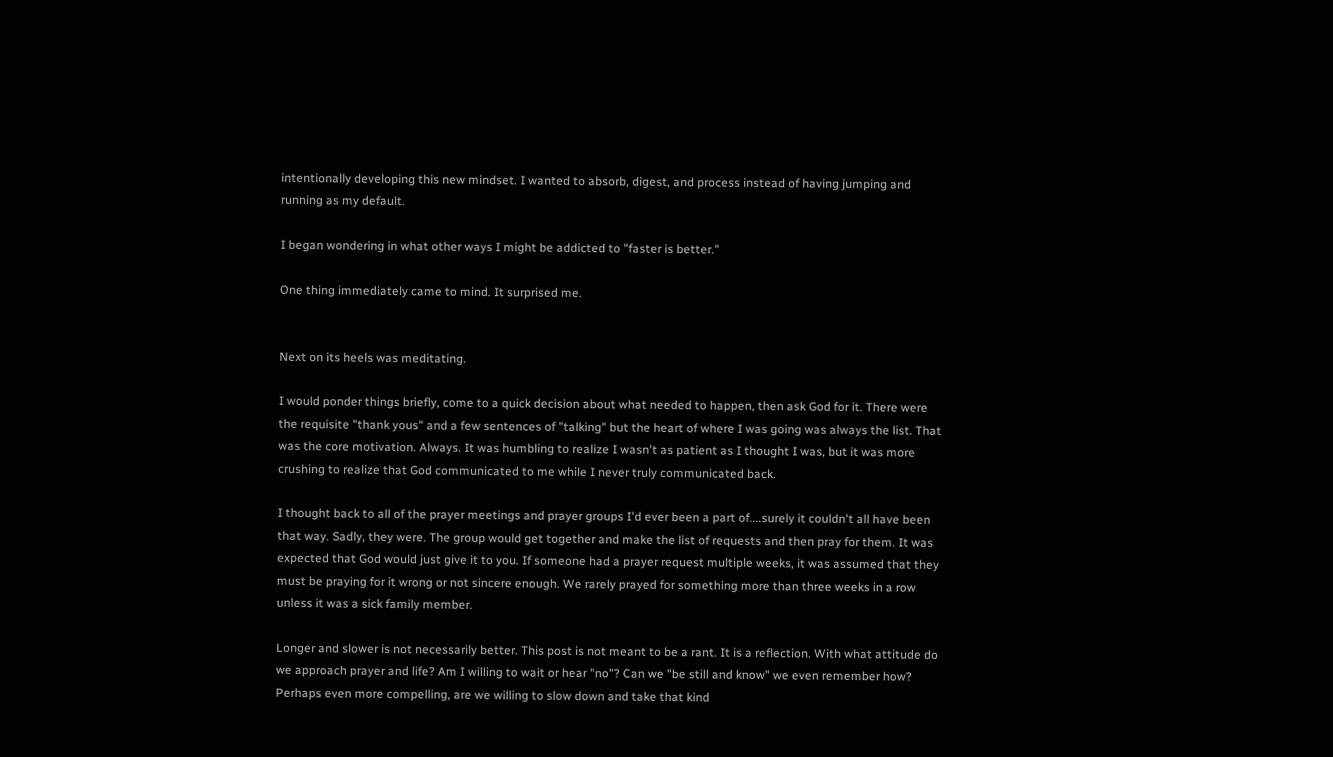intentionally developing this new mindset. I wanted to absorb, digest, and process instead of having jumping and running as my default.

I began wondering in what other ways I might be addicted to "faster is better."

One thing immediately came to mind. It surprised me.


Next on its heels was meditating.

I would ponder things briefly, come to a quick decision about what needed to happen, then ask God for it. There were the requisite "thank yous" and a few sentences of "talking" but the heart of where I was going was always the list. That was the core motivation. Always. It was humbling to realize I wasn't as patient as I thought I was, but it was more crushing to realize that God communicated to me while I never truly communicated back.

I thought back to all of the prayer meetings and prayer groups I'd ever been a part of....surely it couldn't all have been that way. Sadly, they were. The group would get together and make the list of requests and then pray for them. It was expected that God would just give it to you. If someone had a prayer request multiple weeks, it was assumed that they must be praying for it wrong or not sincere enough. We rarely prayed for something more than three weeks in a row unless it was a sick family member.

Longer and slower is not necessarily better. This post is not meant to be a rant. It is a reflection. With what attitude do we approach prayer and life? Am I willing to wait or hear "no"? Can we "be still and know" we even remember how? Perhaps even more compelling, are we willing to slow down and take that kind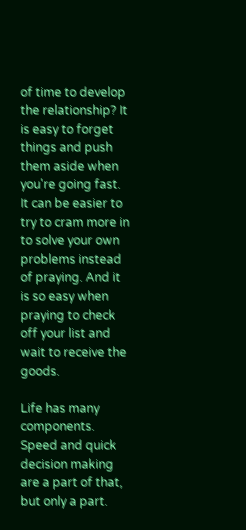of time to develop the relationship? It is easy to forget things and push them aside when you're going fast. It can be easier to try to cram more in to solve your own problems instead of praying. And it is so easy when praying to check off your list and wait to receive the goods.

Life has many components. Speed and quick decision making are a part of that, but only a part.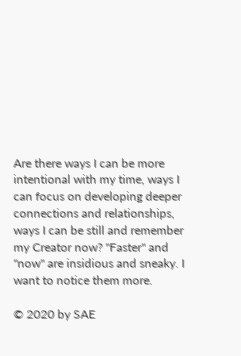Are there ways I can be more intentional with my time, ways I can focus on developing deeper connections and relationships, ways I can be still and remember my Creator now? "Faster" and "now" are insidious and sneaky. I want to notice them more.

© 2020 by SAE